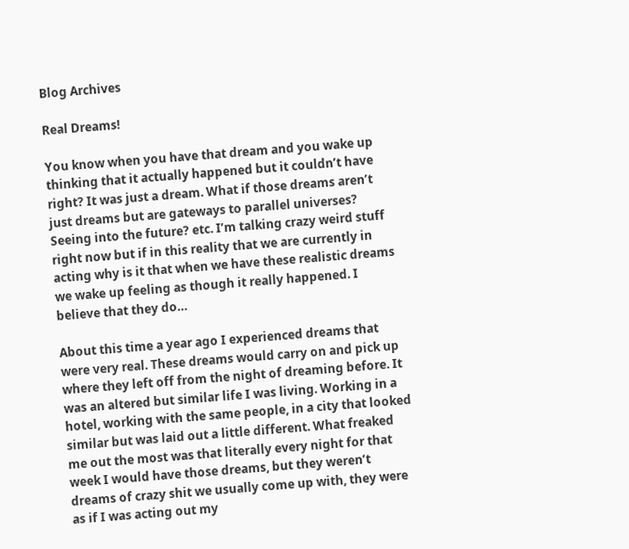Blog Archives

Real Dreams!

You know when you have that dream and you wake up thinking that it actually happened but it couldn’t have right? It was just a dream. What if those dreams aren’t just dreams but are gateways to parallel universes? Seeing into the future? etc. I’m talking crazy weird stuff right now but if in this reality that we are currently in acting why is it that when we have these realistic dreams we wake up feeling as though it really happened. I believe that they do…

About this time a year ago I experienced dreams that were very real. These dreams would carry on and pick up where they left off from the night of dreaming before. It was an altered but similar life I was living. Working in a hotel, working with the same people, in a city that looked similar but was laid out a little different. What freaked me out the most was that literally every night for that week I would have those dreams, but they weren’t dreams of crazy shit we usually come up with, they were as if I was acting out my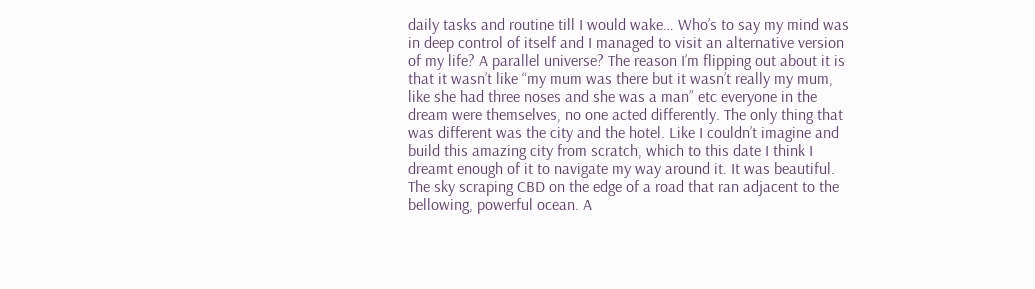daily tasks and routine till I would wake… Who’s to say my mind was in deep control of itself and I managed to visit an alternative version of my life? A parallel universe? The reason I’m flipping out about it is that it wasn’t like “my mum was there but it wasn’t really my mum, like she had three noses and she was a man” etc everyone in the dream were themselves, no one acted differently. The only thing that was different was the city and the hotel. Like I couldn’t imagine and build this amazing city from scratch, which to this date I think I dreamt enough of it to navigate my way around it. It was beautiful. The sky scraping CBD on the edge of a road that ran adjacent to the bellowing, powerful ocean. A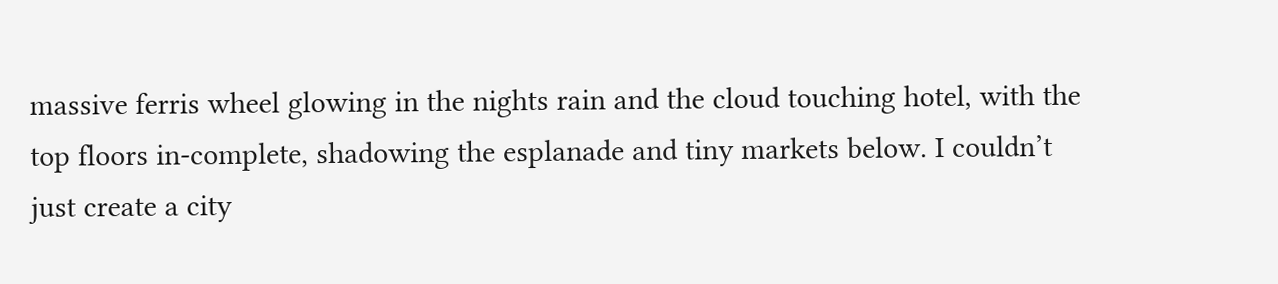massive ferris wheel glowing in the nights rain and the cloud touching hotel, with the top floors in-complete, shadowing the esplanade and tiny markets below. I couldn’t just create a city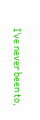I’ve never been to,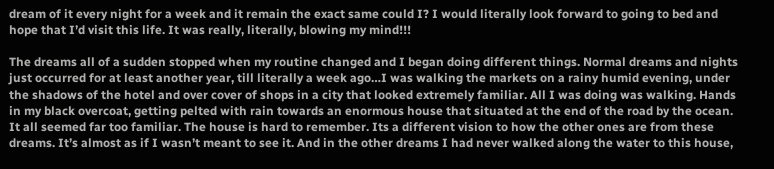dream of it every night for a week and it remain the exact same could I? I would literally look forward to going to bed and hope that I’d visit this life. It was really, literally, blowing my mind!!!

The dreams all of a sudden stopped when my routine changed and I began doing different things. Normal dreams and nights just occurred for at least another year, till literally a week ago…I was walking the markets on a rainy humid evening, under the shadows of the hotel and over cover of shops in a city that looked extremely familiar. All I was doing was walking. Hands in my black overcoat, getting pelted with rain towards an enormous house that situated at the end of the road by the ocean. It all seemed far too familiar. The house is hard to remember. Its a different vision to how the other ones are from these dreams. It’s almost as if I wasn’t meant to see it. And in the other dreams I had never walked along the water to this house,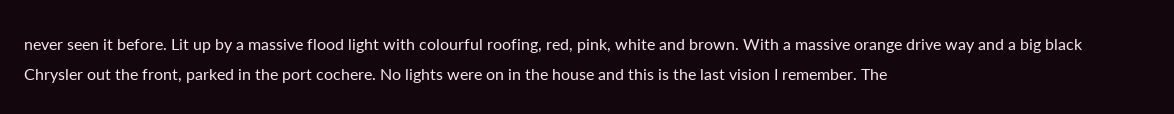never seen it before. Lit up by a massive flood light with colourful roofing, red, pink, white and brown. With a massive orange drive way and a big black Chrysler out the front, parked in the port cochere. No lights were on in the house and this is the last vision I remember. The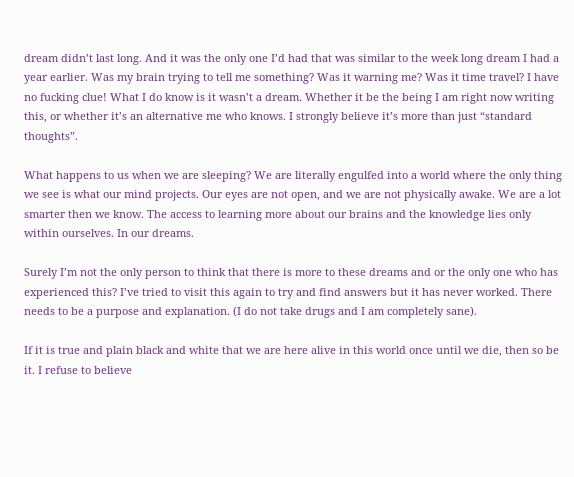dream didn’t last long. And it was the only one I’d had that was similar to the week long dream I had a year earlier. Was my brain trying to tell me something? Was it warning me? Was it time travel? I have no fucking clue! What I do know is it wasn’t a dream. Whether it be the being I am right now writing this, or whether it’s an alternative me who knows. I strongly believe it’s more than just “standard thoughts”.

What happens to us when we are sleeping? We are literally engulfed into a world where the only thing we see is what our mind projects. Our eyes are not open, and we are not physically awake. We are a lot smarter then we know. The access to learning more about our brains and the knowledge lies only within ourselves. In our dreams.

Surely I’m not the only person to think that there is more to these dreams and or the only one who has experienced this? I’ve tried to visit this again to try and find answers but it has never worked. There needs to be a purpose and explanation. (I do not take drugs and I am completely sane).

If it is true and plain black and white that we are here alive in this world once until we die, then so be it. I refuse to believe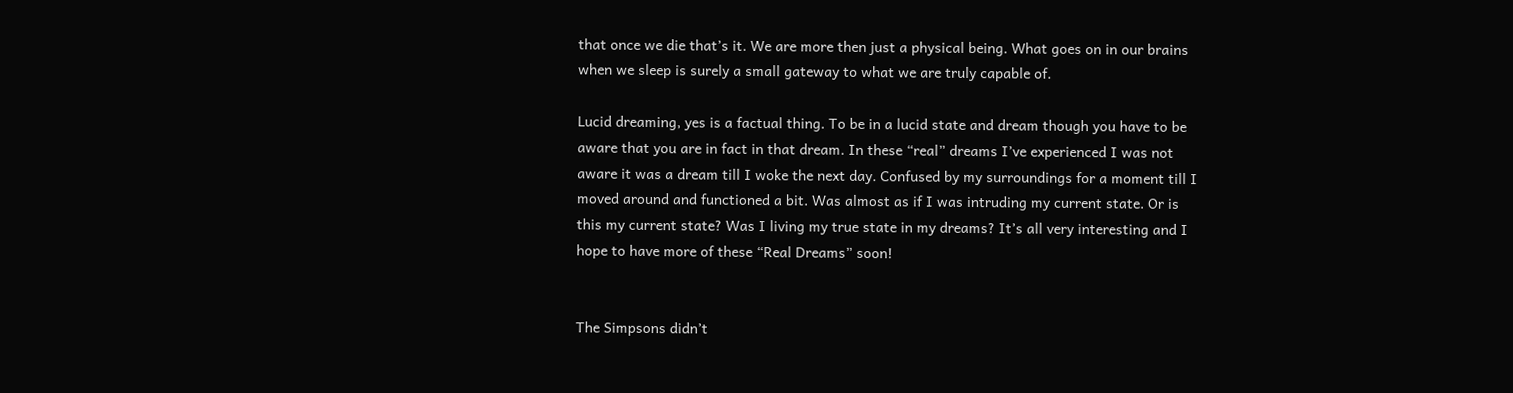that once we die that’s it. We are more then just a physical being. What goes on in our brains when we sleep is surely a small gateway to what we are truly capable of.

Lucid dreaming, yes is a factual thing. To be in a lucid state and dream though you have to be aware that you are in fact in that dream. In these “real” dreams I’ve experienced I was not aware it was a dream till I woke the next day. Confused by my surroundings for a moment till I moved around and functioned a bit. Was almost as if I was intruding my current state. Or is this my current state? Was I living my true state in my dreams? It’s all very interesting and I hope to have more of these “Real Dreams” soon!


The Simpsons didn’t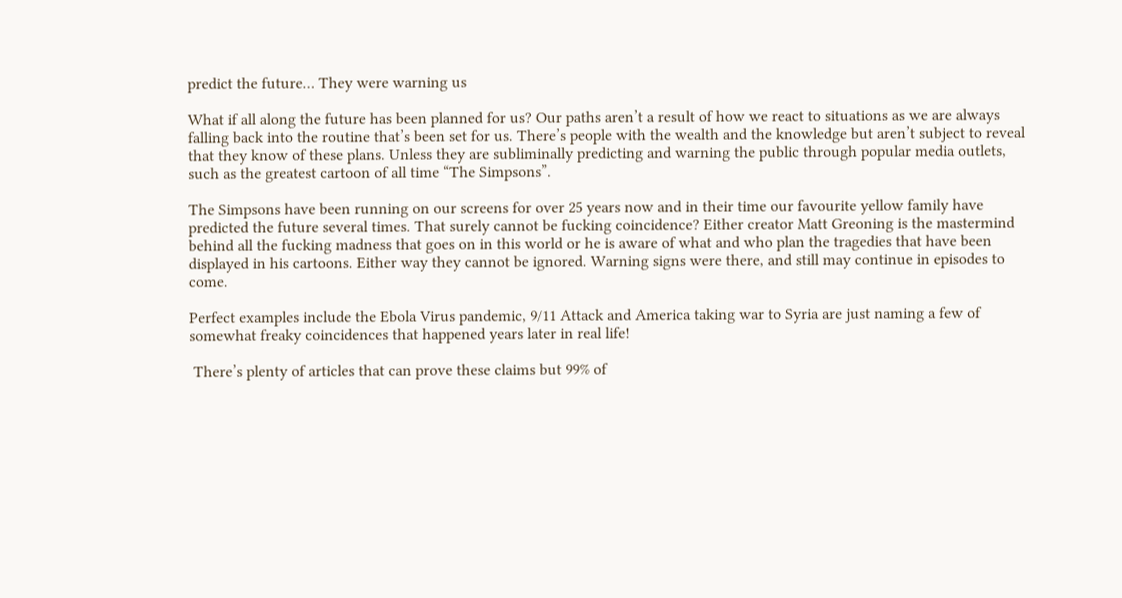predict the future… They were warning us

What if all along the future has been planned for us? Our paths aren’t a result of how we react to situations as we are always falling back into the routine that’s been set for us. There’s people with the wealth and the knowledge but aren’t subject to reveal that they know of these plans. Unless they are subliminally predicting and warning the public through popular media outlets, such as the greatest cartoon of all time “The Simpsons”.

The Simpsons have been running on our screens for over 25 years now and in their time our favourite yellow family have predicted the future several times. That surely cannot be fucking coincidence? Either creator Matt Greoning is the mastermind behind all the fucking madness that goes on in this world or he is aware of what and who plan the tragedies that have been displayed in his cartoons. Either way they cannot be ignored. Warning signs were there, and still may continue in episodes to come.

Perfect examples include the Ebola Virus pandemic, 9/11 Attack and America taking war to Syria are just naming a few of somewhat freaky coincidences that happened years later in real life!

 There’s plenty of articles that can prove these claims but 99% of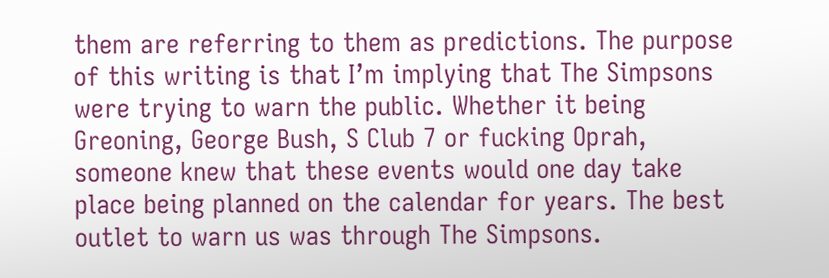them are referring to them as predictions. The purpose of this writing is that I’m implying that The Simpsons were trying to warn the public. Whether it being Greoning, George Bush, S Club 7 or fucking Oprah, someone knew that these events would one day take place being planned on the calendar for years. The best outlet to warn us was through The Simpsons.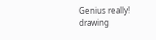Genius really!
drawing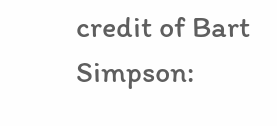credit of Bart Simpson: